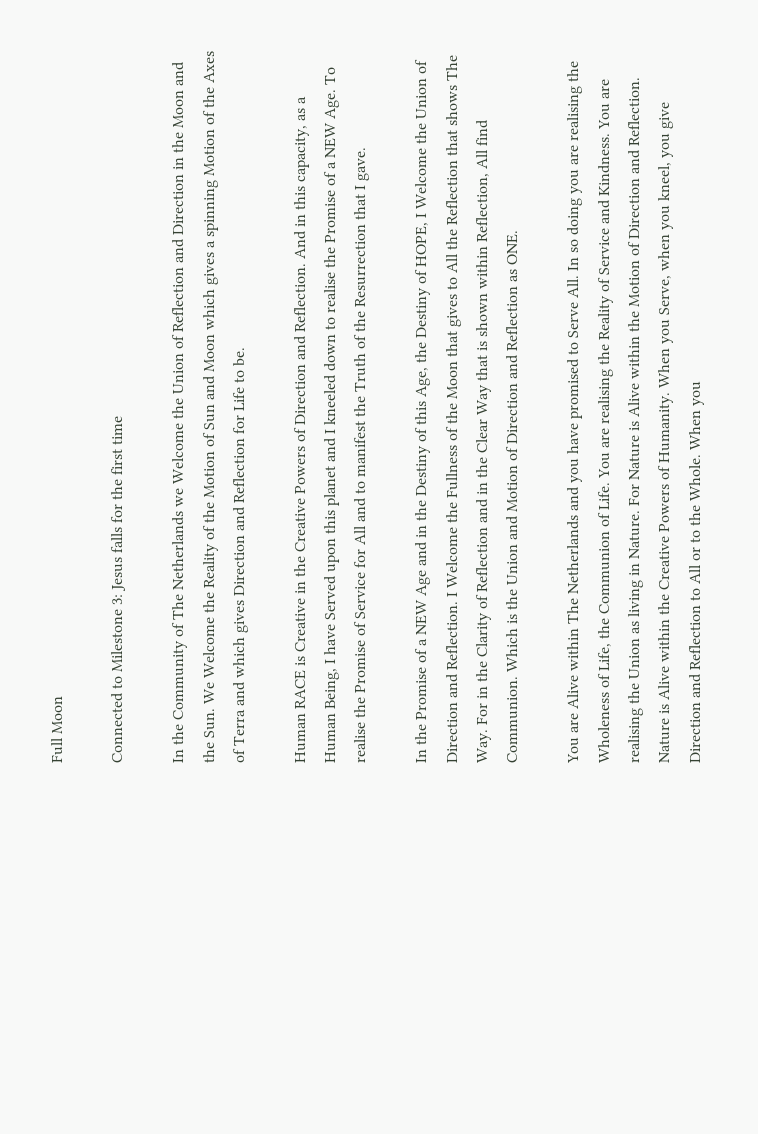Full Moon

Connected to Milestone 3: Jesus falls for the first time

In the Community of The Netherlands we Welcome the Union of Reflection and Direction in the Moon and the Sun. We Welcome the Reality of the Motion of Sun and Moon which gives a spinning Motion of the Axes of Terra and which gives Direction and Reflection for Life to be.

Human RACE is Creative in the Creative Powers of Direction and Reflection. And in this capacity, as a Human Being, I have Served upon this planet and I kneeled down to realise the Promise of a NEW Age. To realise the Promise of Service for All and to manifest the Truth of the Resurrection that I gave.

In the Promise of a NEW Age and in the Destiny of this Age, the Destiny of HOPE, I Welcome the Union of Direction and Reflection. I Welcome the Fullness of the Moon that gives to All the Reflection that shows The Way. For in the Clarity of Reflection and in the Clear Way that is shown within Reflection, All find Communion. Which is the Union and Motion of Direction and Reflection as ONE.

You are Alive within The Netherlands and you have promised to Serve All. In so doing you are realising the Wholeness of Life, the Communion of Life. You are realising the Reality of Service and Kindness. You are realising the Union as living in Nature. For Nature is Alive within the Motion of Direction and Reflection. Nature is Alive within the Creative Powers of Humanity. When you Serve, when you kneel, you give Direction and Reflection to All or to the Whole. When you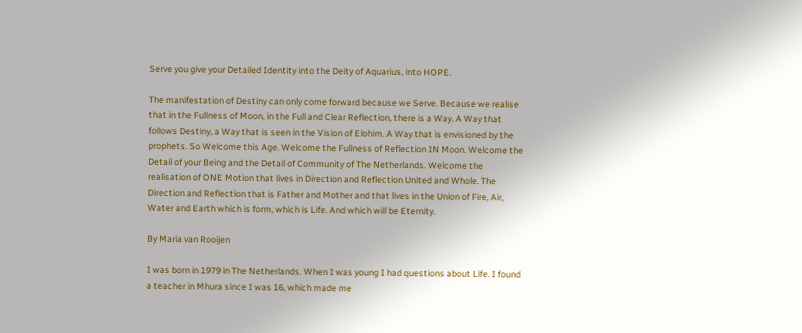Serve you give your Detailed Identity into the Deity of Aquarius, into HOPE.

The manifestation of Destiny can only come forward because we Serve. Because we realise that in the Fullness of Moon, in the Full and Clear Reflection, there is a Way. A Way that follows Destiny, a Way that is seen in the Vision of Elohim. A Way that is envisioned by the prophets. So Welcome this Age. Welcome the Fullness of Reflection IN Moon. Welcome the Detail of your Being and the Detail of Community of The Netherlands. Welcome the realisation of ONE Motion that lives in Direction and Reflection United and Whole. The Direction and Reflection that is Father and Mother and that lives in the Union of Fire, Air, Water and Earth which is form, which is Life. And which will be Eternity.

By Maria van Rooijen

I was born in 1979 in The Netherlands. When I was young I had questions about Life. I found a teacher in Mhura since I was 16, which made me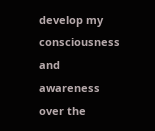develop my consciousness and awareness over the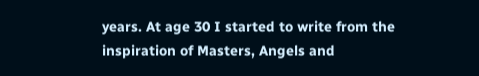years. At age 30 I started to write from the inspiration of Masters, Angels and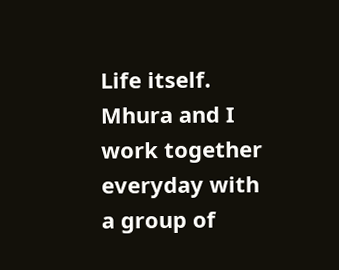Life itself. Mhura and I work together everyday with a group of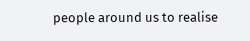people around us to realise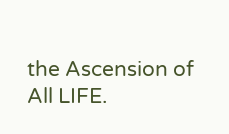the Ascension of All LIFE.